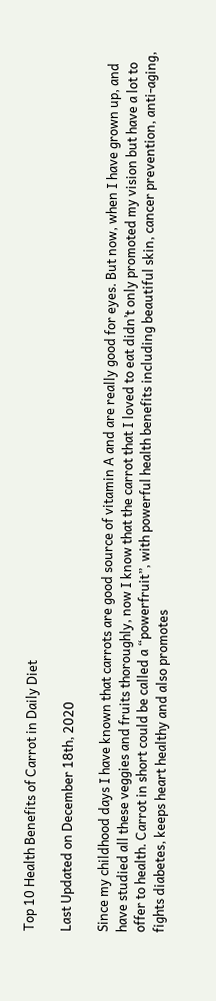Top 10 Health Benefits of Carrot in Daily Diet

Last Updated on December 18th, 2020

Since my childhood days I have known that carrots are good source of vitamin A and are really good for eyes. But now, when I have grown up, and have studied all these veggies and fruits thoroughly, now I know that the carrot that I loved to eat didn’t only promoted my vision but have a lot to offer to health. Carrot in short could be called a “powerfruit”, with powerful health benefits including beautiful skin, cancer prevention, anti-aging, fights diabetes, keeps heart healthy and also promotes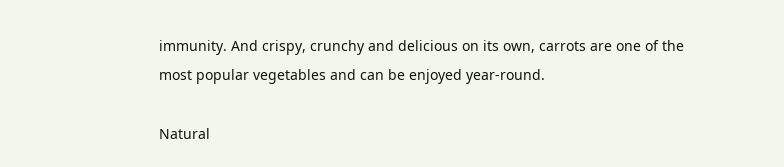immunity. And crispy, crunchy and delicious on its own, carrots are one of the most popular vegetables and can be enjoyed year-round.

Natural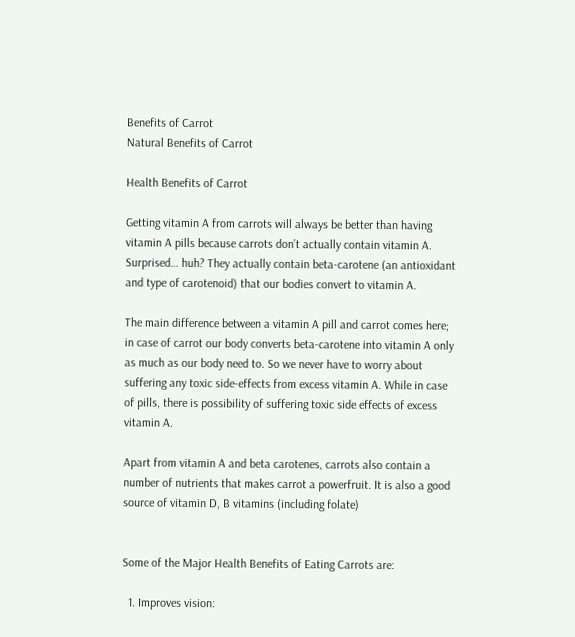Benefits of Carrot
Natural Benefits of Carrot

Health Benefits of Carrot

Getting vitamin A from carrots will always be better than having vitamin A pills because carrots don’t actually contain vitamin A. Surprised… huh? They actually contain beta-carotene (an antioxidant and type of carotenoid) that our bodies convert to vitamin A.

The main difference between a vitamin A pill and carrot comes here; in case of carrot our body converts beta-carotene into vitamin A only as much as our body need to. So we never have to worry about suffering any toxic side-effects from excess vitamin A. While in case of pills, there is possibility of suffering toxic side effects of excess vitamin A.

Apart from vitamin A and beta carotenes, carrots also contain a number of nutrients that makes carrot a powerfruit. It is also a good source of vitamin D, B vitamins (including folate)


Some of the Major Health Benefits of Eating Carrots are:

  1. Improves vision: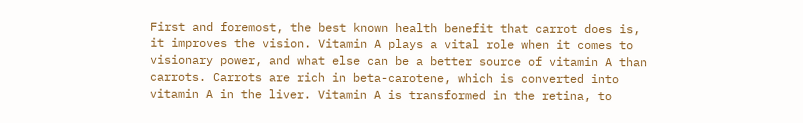First and foremost, the best known health benefit that carrot does is, it improves the vision. Vitamin A plays a vital role when it comes to visionary power, and what else can be a better source of vitamin A than carrots. Carrots are rich in beta-carotene, which is converted into vitamin A in the liver. Vitamin A is transformed in the retina, to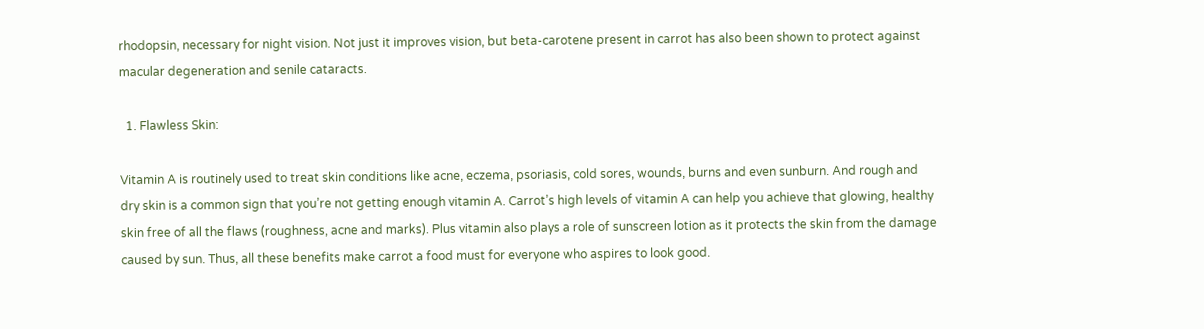rhodopsin, necessary for night vision. Not just it improves vision, but beta-carotene present in carrot has also been shown to protect against macular degeneration and senile cataracts.

  1. Flawless Skin:

Vitamin A is routinely used to treat skin conditions like acne, eczema, psoriasis, cold sores, wounds, burns and even sunburn. And rough and dry skin is a common sign that you’re not getting enough vitamin A. Carrot’s high levels of vitamin A can help you achieve that glowing, healthy skin free of all the flaws (roughness, acne and marks). Plus vitamin also plays a role of sunscreen lotion as it protects the skin from the damage caused by sun. Thus, all these benefits make carrot a food must for everyone who aspires to look good.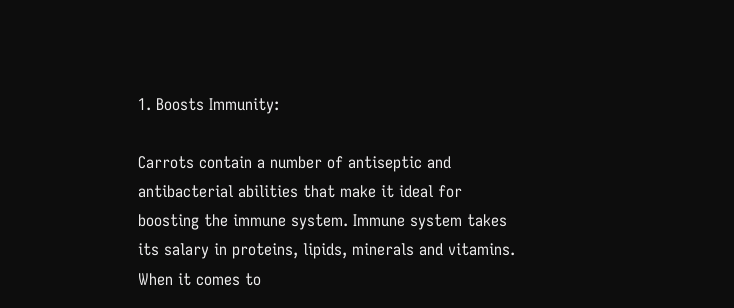1. Boosts Immunity:

Carrots contain a number of antiseptic and antibacterial abilities that make it ideal for boosting the immune system. Immune system takes its salary in proteins, lipids, minerals and vitamins. When it comes to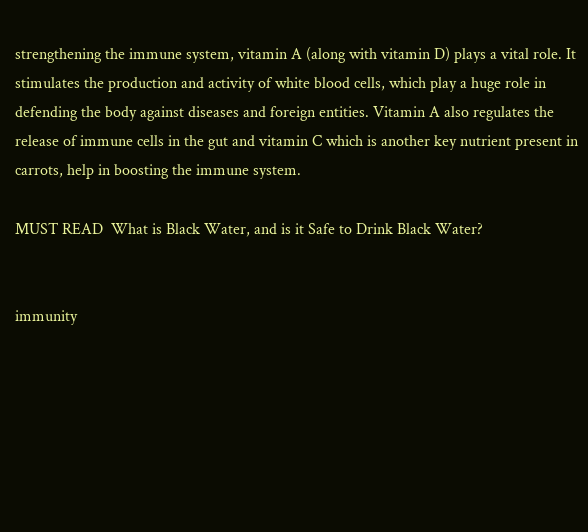strengthening the immune system, vitamin A (along with vitamin D) plays a vital role. It stimulates the production and activity of white blood cells, which play a huge role in defending the body against diseases and foreign entities. Vitamin A also regulates the release of immune cells in the gut and vitamin C which is another key nutrient present in carrots, help in boosting the immune system.

MUST READ  What is Black Water, and is it Safe to Drink Black Water?


immunity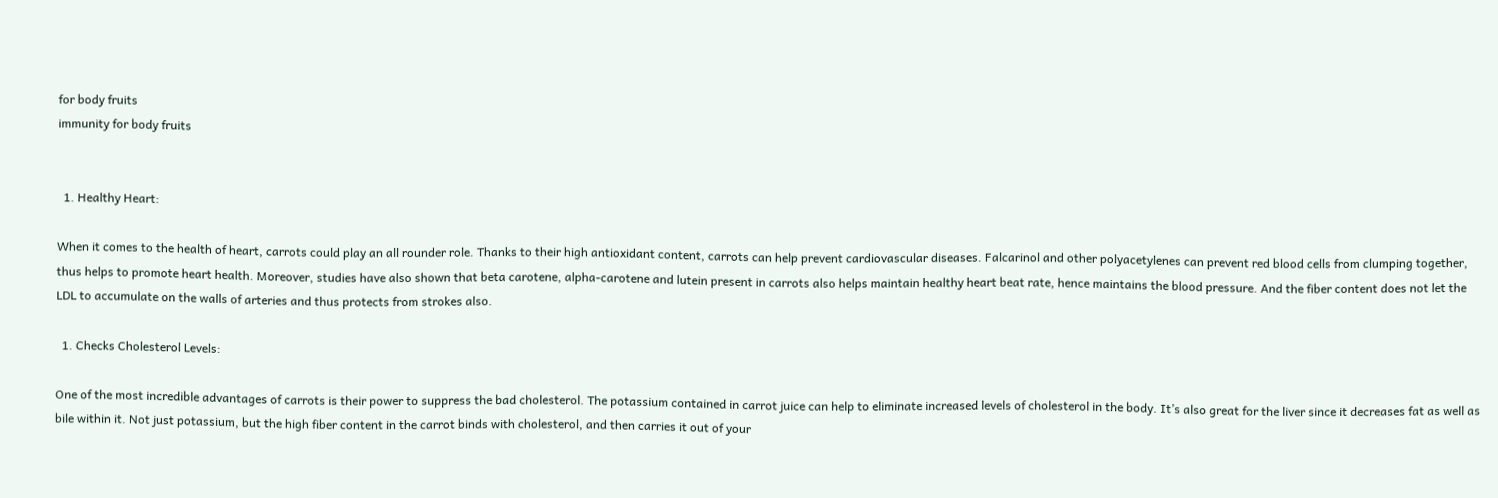for body fruits
immunity for body fruits


  1. Healthy Heart:

When it comes to the health of heart, carrots could play an all rounder role. Thanks to their high antioxidant content, carrots can help prevent cardiovascular diseases. Falcarinol and other polyacetylenes can prevent red blood cells from clumping together, thus helps to promote heart health. Moreover, studies have also shown that beta carotene, alpha-carotene and lutein present in carrots also helps maintain healthy heart beat rate, hence maintains the blood pressure. And the fiber content does not let the LDL to accumulate on the walls of arteries and thus protects from strokes also.

  1. Checks Cholesterol Levels:

One of the most incredible advantages of carrots is their power to suppress the bad cholesterol. The potassium contained in carrot juice can help to eliminate increased levels of cholesterol in the body. It’s also great for the liver since it decreases fat as well as bile within it. Not just potassium, but the high fiber content in the carrot binds with cholesterol, and then carries it out of your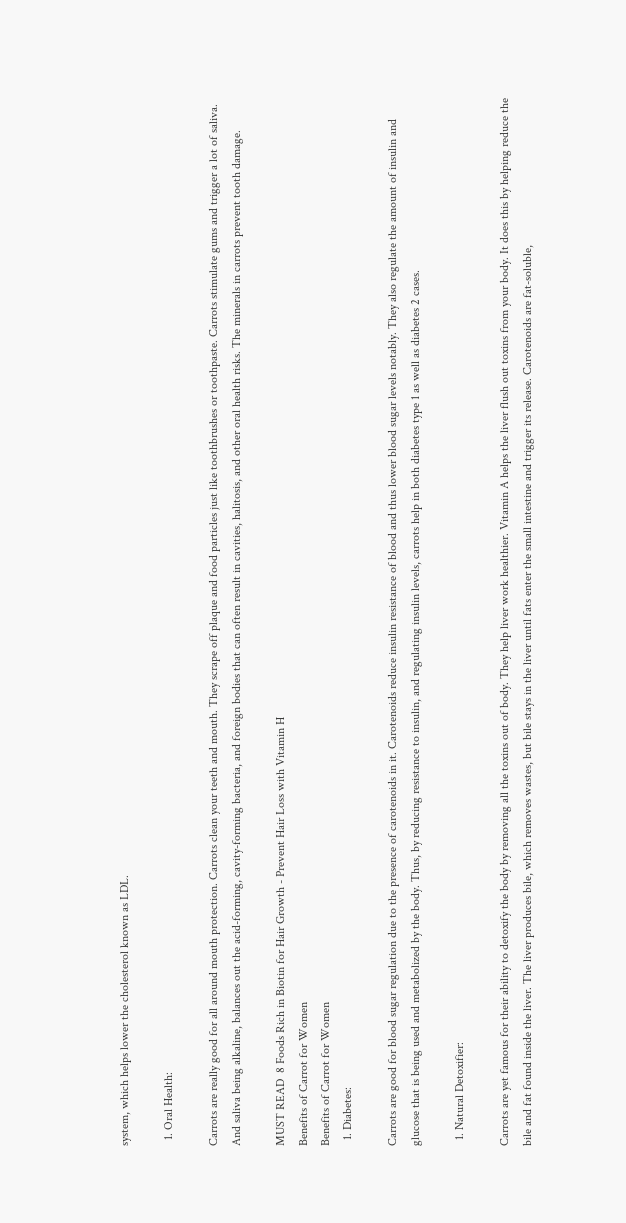system, which helps lower the cholesterol known as LDL.

  1. Oral Health:

Carrots are really good for all around mouth protection. Carrots clean your teeth and mouth. They scrape off plaque and food particles just like toothbrushes or toothpaste. Carrots stimulate gums and trigger a lot of saliva. And saliva being alkaline, balances out the acid-forming, cavity-forming bacteria, and foreign bodies that can often result in cavities, halitosis, and other oral health risks. The minerals in carrots prevent tooth damage.

MUST READ  8 Foods Rich in Biotin for Hair Growth - Prevent Hair Loss with Vitamin H
Benefits of Carrot for Women
Benefits of Carrot for Women
  1. Diabetes:

Carrots are good for blood sugar regulation due to the presence of carotenoids in it. Carotenoids reduce insulin resistance of blood and thus lower blood sugar levels notably. They also regulate the amount of insulin and glucose that is being used and metabolized by the body. Thus, by reducing resistance to insulin, and regulating insulin levels, carrots help in both diabetes type 1 as well as diabetes 2 cases.

  1. Natural Detoxifier:

Carrots are yet famous for their ability to detoxify the body by removing all the toxins out of body. They help liver work healthier. Vitamin A helps the liver flush out toxins from your body. It does this by helping reduce the bile and fat found inside the liver. The liver produces bile, which removes wastes, but bile stays in the liver until fats enter the small intestine and trigger its release. Carotenoids are fat-soluble,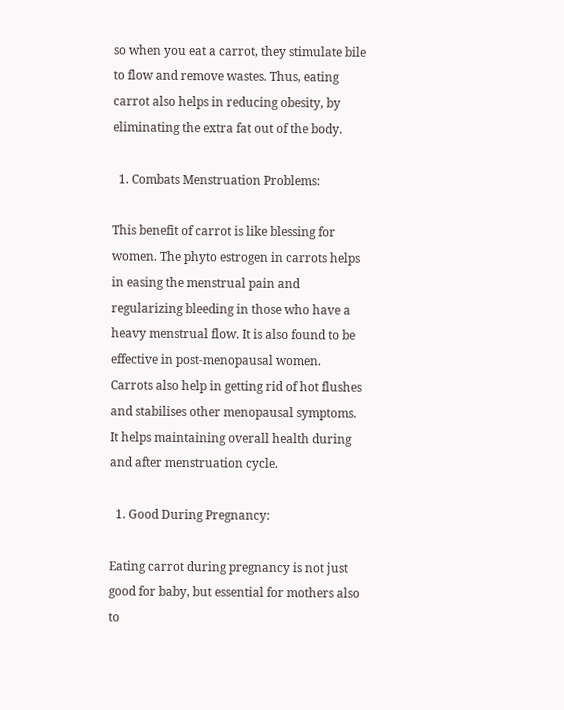so when you eat a carrot, they stimulate bile to flow and remove wastes. Thus, eating carrot also helps in reducing obesity, by eliminating the extra fat out of the body.

  1. Combats Menstruation Problems:

This benefit of carrot is like blessing for women. The phyto estrogen in carrots helps in easing the menstrual pain and regularizing bleeding in those who have a heavy menstrual flow. It is also found to be effective in post-menopausal women. Carrots also help in getting rid of hot flushes and stabilises other menopausal symptoms. It helps maintaining overall health during and after menstruation cycle.

  1. Good During Pregnancy:

Eating carrot during pregnancy is not just good for baby, but essential for mothers also to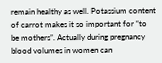remain healthy as well. Potassium content of carrot makes it so important for “to be mothers”. Actually during pregnancy blood volumes in women can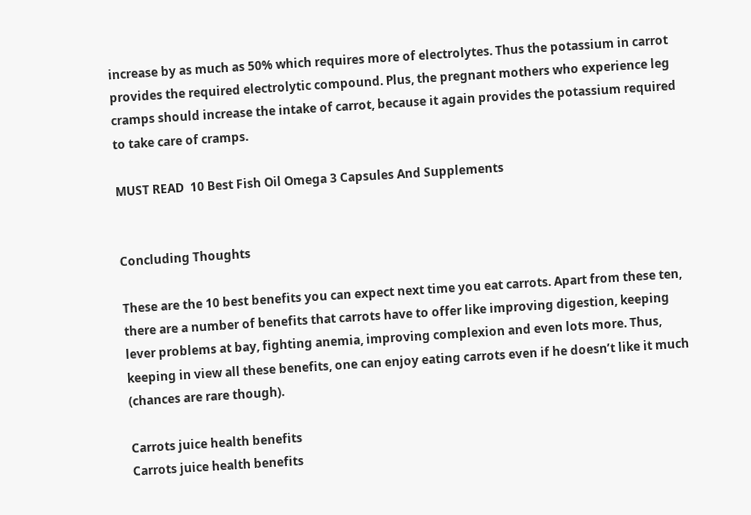increase by as much as 50% which requires more of electrolytes. Thus the potassium in carrot provides the required electrolytic compound. Plus, the pregnant mothers who experience leg cramps should increase the intake of carrot, because it again provides the potassium required to take care of cramps.

MUST READ  10 Best Fish Oil Omega 3 Capsules And Supplements


Concluding Thoughts

These are the 10 best benefits you can expect next time you eat carrots. Apart from these ten, there are a number of benefits that carrots have to offer like improving digestion, keeping lever problems at bay, fighting anemia, improving complexion and even lots more. Thus, keeping in view all these benefits, one can enjoy eating carrots even if he doesn’t like it much (chances are rare though).

Carrots juice health benefits
Carrots juice health benefits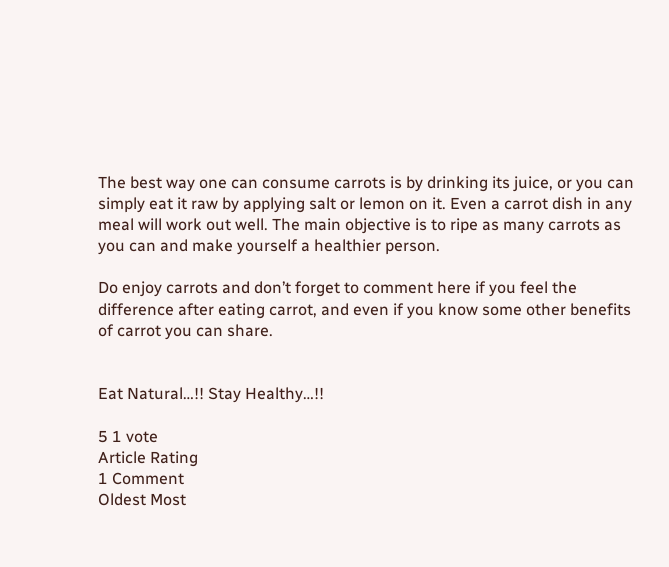The best way one can consume carrots is by drinking its juice, or you can simply eat it raw by applying salt or lemon on it. Even a carrot dish in any meal will work out well. The main objective is to ripe as many carrots as you can and make yourself a healthier person.

Do enjoy carrots and don’t forget to comment here if you feel the difference after eating carrot, and even if you know some other benefits of carrot you can share.


Eat Natural…!! Stay Healthy…!!

5 1 vote
Article Rating
1 Comment
Oldest Most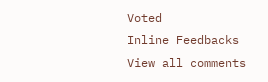Voted
Inline Feedbacks
View all comments